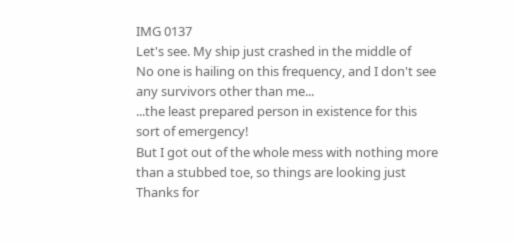IMG 0137
Let's see. My ship just crashed in the middle of
No one is hailing on this frequency, and I don't see
any survivors other than me...
...the least prepared person in existence for this
sort of emergency!
But I got out of the whole mess with nothing more
than a stubbed toe, so things are looking just
Thanks for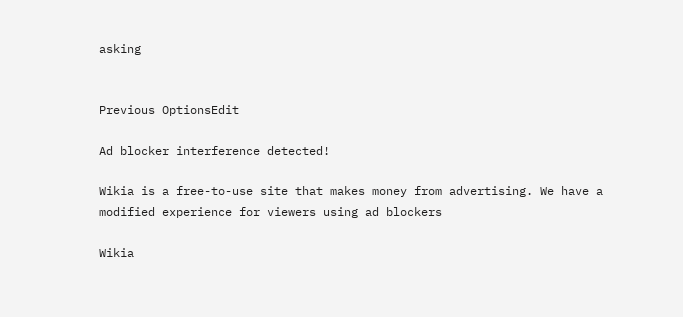asking


Previous OptionsEdit

Ad blocker interference detected!

Wikia is a free-to-use site that makes money from advertising. We have a modified experience for viewers using ad blockers

Wikia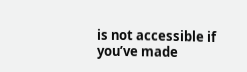is not accessible if you’ve made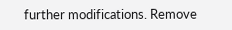further modifications. Remove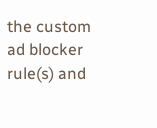the custom ad blocker rule(s) and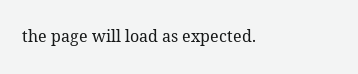the page will load as expected.